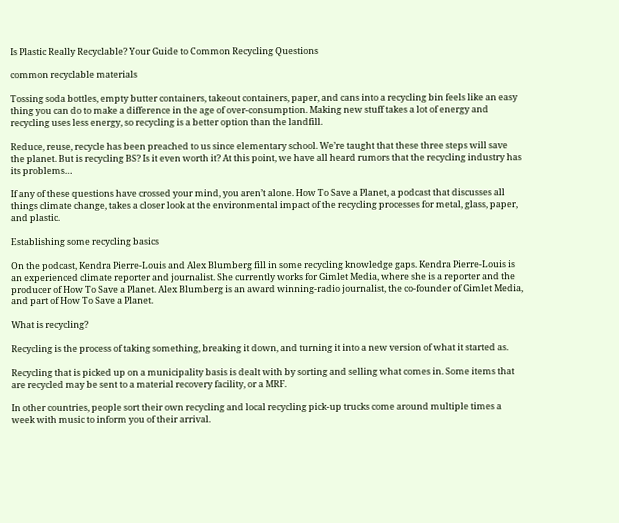Is Plastic Really Recyclable? Your Guide to Common Recycling Questions

common recyclable materials

Tossing soda bottles, empty butter containers, takeout containers, paper, and cans into a recycling bin feels like an easy thing you can do to make a difference in the age of over-consumption. Making new stuff takes a lot of energy and recycling uses less energy, so recycling is a better option than the landfill.

Reduce, reuse, recycle has been preached to us since elementary school. We’re taught that these three steps will save the planet. But is recycling BS? Is it even worth it? At this point, we have all heard rumors that the recycling industry has its problems…

If any of these questions have crossed your mind, you aren’t alone. How To Save a Planet, a podcast that discusses all things climate change, takes a closer look at the environmental impact of the recycling processes for metal, glass, paper, and plastic.

Establishing some recycling basics

On the podcast, Kendra Pierre-Louis and Alex Blumberg fill in some recycling knowledge gaps. Kendra Pierre-Louis is an experienced climate reporter and journalist. She currently works for Gimlet Media, where she is a reporter and the producer of How To Save a Planet. Alex Blumberg is an award winning-radio journalist, the co-founder of Gimlet Media, and part of How To Save a Planet.

What is recycling?

Recycling is the process of taking something, breaking it down, and turning it into a new version of what it started as.

Recycling that is picked up on a municipality basis is dealt with by sorting and selling what comes in. Some items that are recycled may be sent to a material recovery facility, or a MRF.

In other countries, people sort their own recycling and local recycling pick-up trucks come around multiple times a week with music to inform you of their arrival.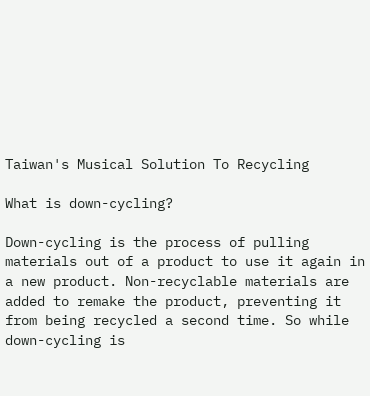Taiwan's Musical Solution To Recycling

What is down-cycling?

Down-cycling is the process of pulling materials out of a product to use it again in a new product. Non-recyclable materials are added to remake the product, preventing it from being recycled a second time. So while down-cycling is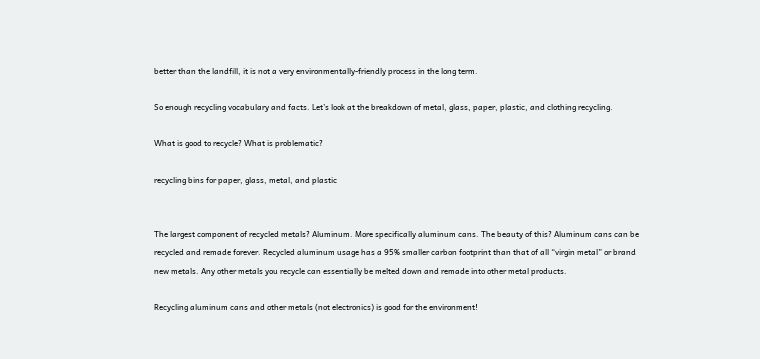better than the landfill, it is not a very environmentally-friendly process in the long term.

So enough recycling vocabulary and facts. Let’s look at the breakdown of metal, glass, paper, plastic, and clothing recycling.

What is good to recycle? What is problematic?

recycling bins for paper, glass, metal, and plastic


The largest component of recycled metals? Aluminum. More specifically aluminum cans. The beauty of this? Aluminum cans can be recycled and remade forever. Recycled aluminum usage has a 95% smaller carbon footprint than that of all “virgin metal” or brand new metals. Any other metals you recycle can essentially be melted down and remade into other metal products.

Recycling aluminum cans and other metals (not electronics) is good for the environment!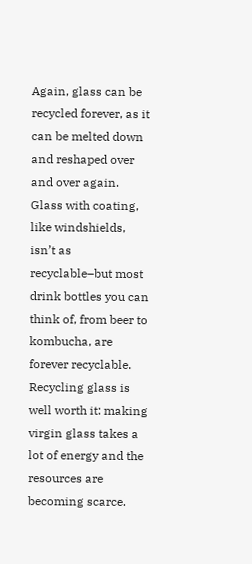Again, glass can be recycled forever, as it can be melted down and reshaped over and over again. Glass with coating, like windshields, isn’t as recyclable–but most drink bottles you can think of, from beer to kombucha, are forever recyclable. Recycling glass is well worth it: making virgin glass takes a lot of energy and the resources are becoming scarce.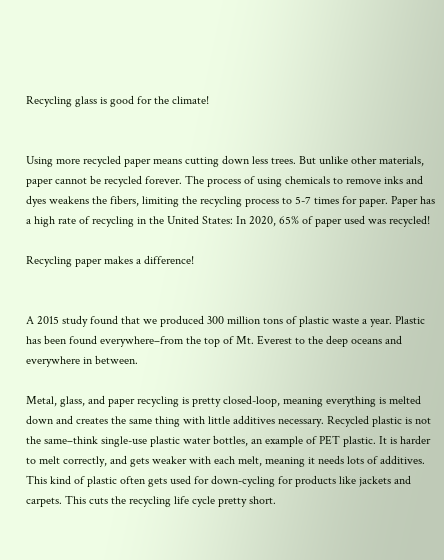Recycling glass is good for the climate!


Using more recycled paper means cutting down less trees. But unlike other materials, paper cannot be recycled forever. The process of using chemicals to remove inks and dyes weakens the fibers, limiting the recycling process to 5-7 times for paper. Paper has a high rate of recycling in the United States: In 2020, 65% of paper used was recycled!

Recycling paper makes a difference!


A 2015 study found that we produced 300 million tons of plastic waste a year. Plastic has been found everywhere–from the top of Mt. Everest to the deep oceans and everywhere in between.

Metal, glass, and paper recycling is pretty closed-loop, meaning everything is melted down and creates the same thing with little additives necessary. Recycled plastic is not the same–think single-use plastic water bottles, an example of PET plastic. It is harder to melt correctly, and gets weaker with each melt, meaning it needs lots of additives. This kind of plastic often gets used for down-cycling for products like jackets and carpets. This cuts the recycling life cycle pretty short.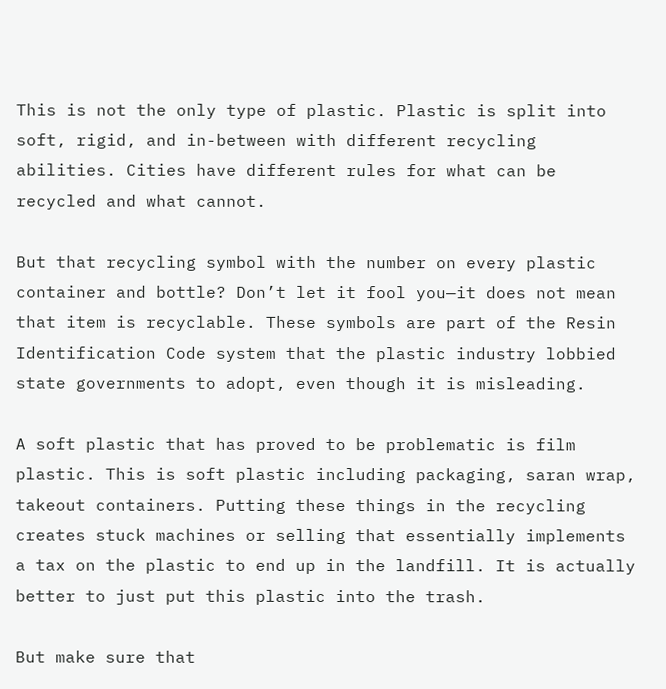This is not the only type of plastic. Plastic is split into soft, rigid, and in-between with different recycling abilities. Cities have different rules for what can be recycled and what cannot.

But that recycling symbol with the number on every plastic container and bottle? Don’t let it fool you—it does not mean that item is recyclable. These symbols are part of the Resin Identification Code system that the plastic industry lobbied state governments to adopt, even though it is misleading.

A soft plastic that has proved to be problematic is film plastic. This is soft plastic including packaging, saran wrap, takeout containers. Putting these things in the recycling creates stuck machines or selling that essentially implements a tax on the plastic to end up in the landfill. It is actually better to just put this plastic into the trash.

But make sure that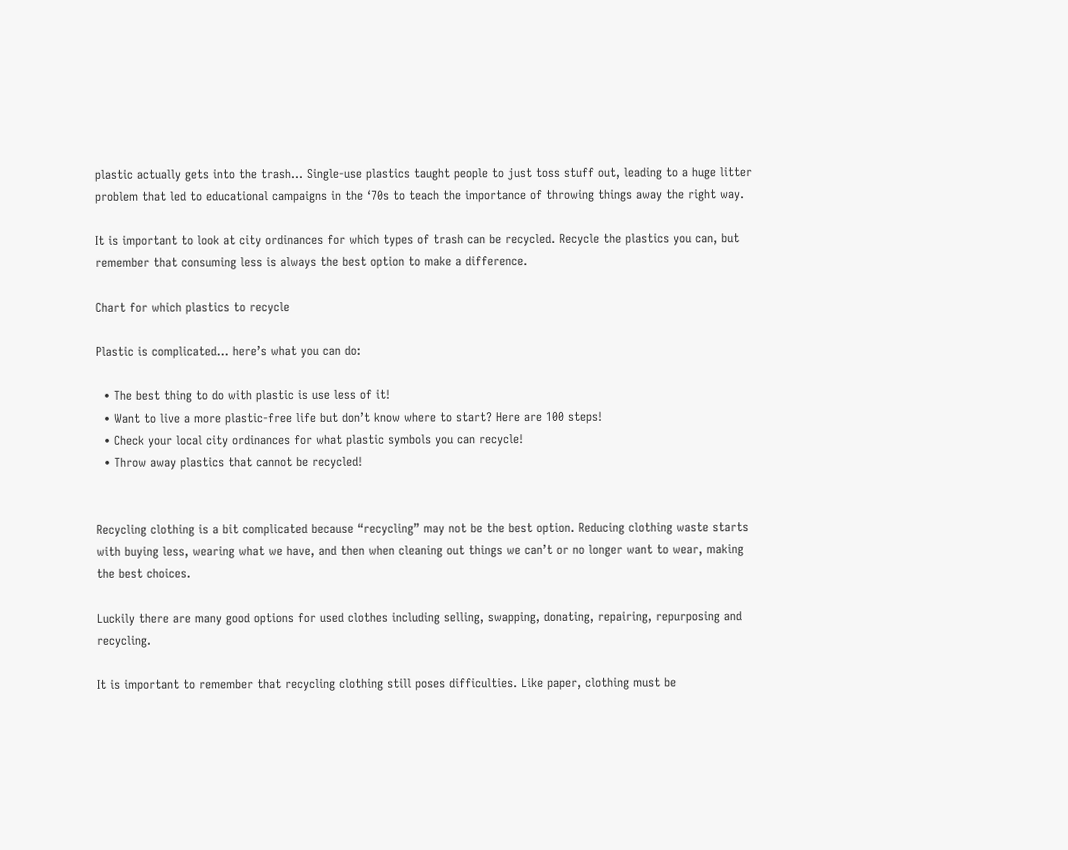plastic actually gets into the trash… Single-use plastics taught people to just toss stuff out, leading to a huge litter problem that led to educational campaigns in the ‘70s to teach the importance of throwing things away the right way.

It is important to look at city ordinances for which types of trash can be recycled. Recycle the plastics you can, but remember that consuming less is always the best option to make a difference.

Chart for which plastics to recycle

Plastic is complicated… here’s what you can do:

  • The best thing to do with plastic is use less of it!
  • Want to live a more plastic-free life but don’t know where to start? Here are 100 steps!
  • Check your local city ordinances for what plastic symbols you can recycle!
  • Throw away plastics that cannot be recycled!


Recycling clothing is a bit complicated because “recycling” may not be the best option. Reducing clothing waste starts with buying less, wearing what we have, and then when cleaning out things we can’t or no longer want to wear, making the best choices.

Luckily there are many good options for used clothes including selling, swapping, donating, repairing, repurposing and recycling.

It is important to remember that recycling clothing still poses difficulties. Like paper, clothing must be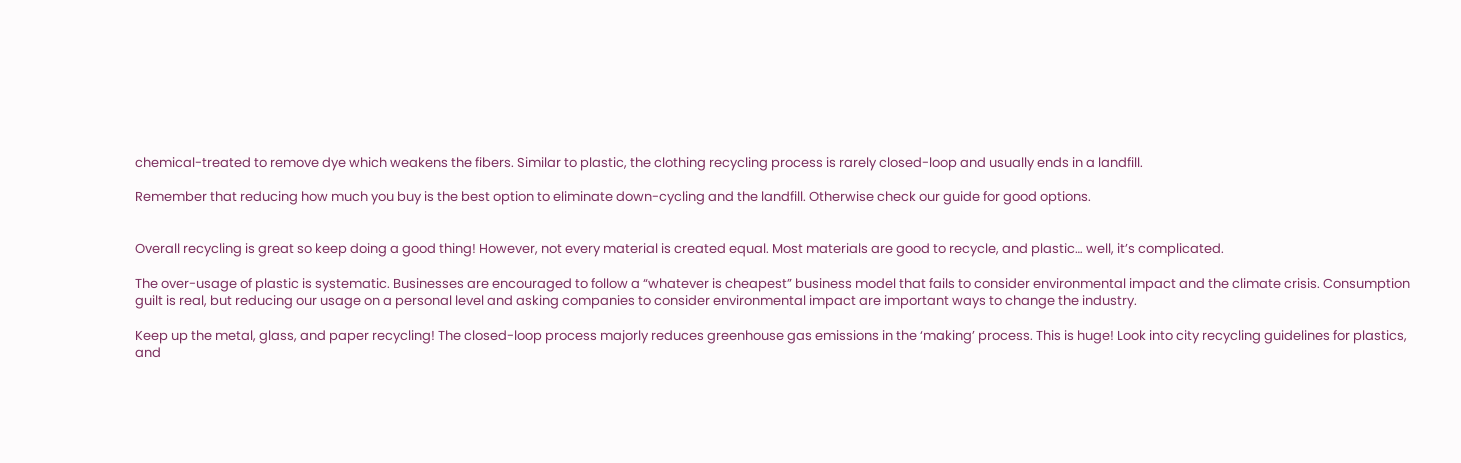chemical-treated to remove dye which weakens the fibers. Similar to plastic, the clothing recycling process is rarely closed-loop and usually ends in a landfill.

Remember that reducing how much you buy is the best option to eliminate down-cycling and the landfill. Otherwise check our guide for good options.


Overall recycling is great so keep doing a good thing! However, not every material is created equal. Most materials are good to recycle, and plastic… well, it’s complicated.

The over-usage of plastic is systematic. Businesses are encouraged to follow a “whatever is cheapest” business model that fails to consider environmental impact and the climate crisis. Consumption guilt is real, but reducing our usage on a personal level and asking companies to consider environmental impact are important ways to change the industry.

Keep up the metal, glass, and paper recycling! The closed-loop process majorly reduces greenhouse gas emissions in the ‘making’ process. This is huge! Look into city recycling guidelines for plastics, and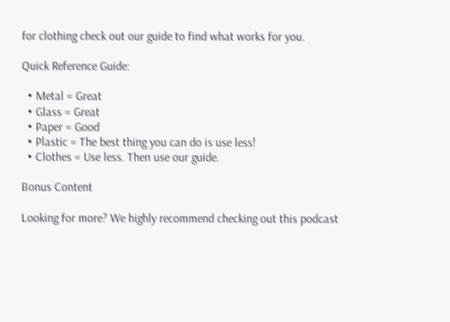for clothing check out our guide to find what works for you.

Quick Reference Guide:

  • Metal = Great
  • Glass = Great
  • Paper = Good
  • Plastic = The best thing you can do is use less!
  • Clothes = Use less. Then use our guide.

Bonus Content

Looking for more? We highly recommend checking out this podcast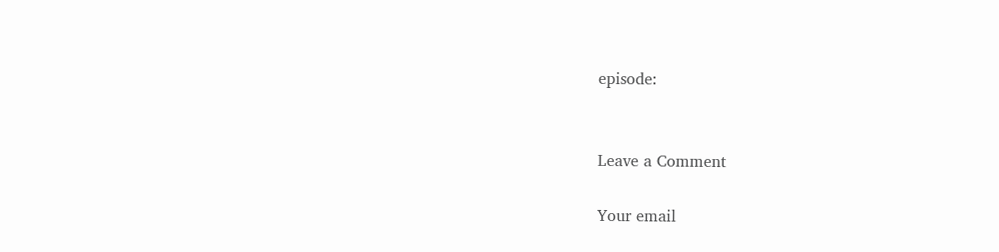episode:


Leave a Comment

Your email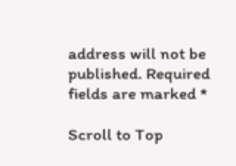address will not be published. Required fields are marked *

Scroll to Top